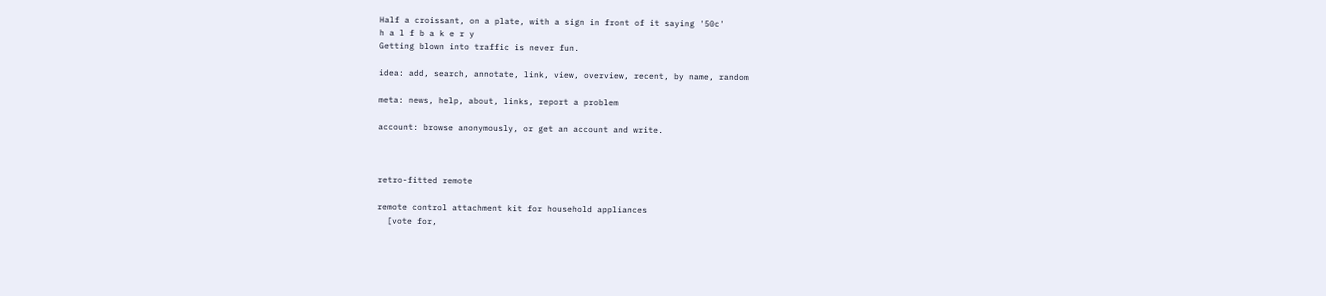Half a croissant, on a plate, with a sign in front of it saying '50c'
h a l f b a k e r y
Getting blown into traffic is never fun.

idea: add, search, annotate, link, view, overview, recent, by name, random

meta: news, help, about, links, report a problem

account: browse anonymously, or get an account and write.



retro-fitted remote

remote control attachment kit for household appliances
  [vote for,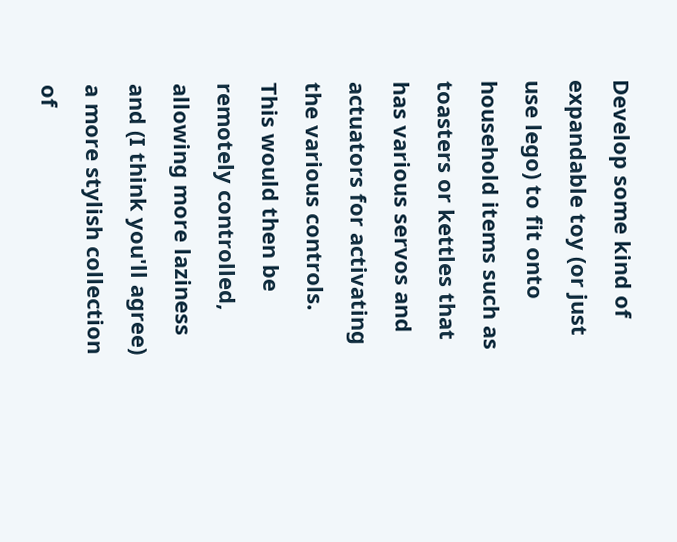Develop some kind of expandable toy (or just use lego) to fit onto household items such as toasters or kettles that has various servos and actuators for activating the various controls. This would then be remotely controlled, allowing more laziness and (I think you'll agree) a more stylish collection of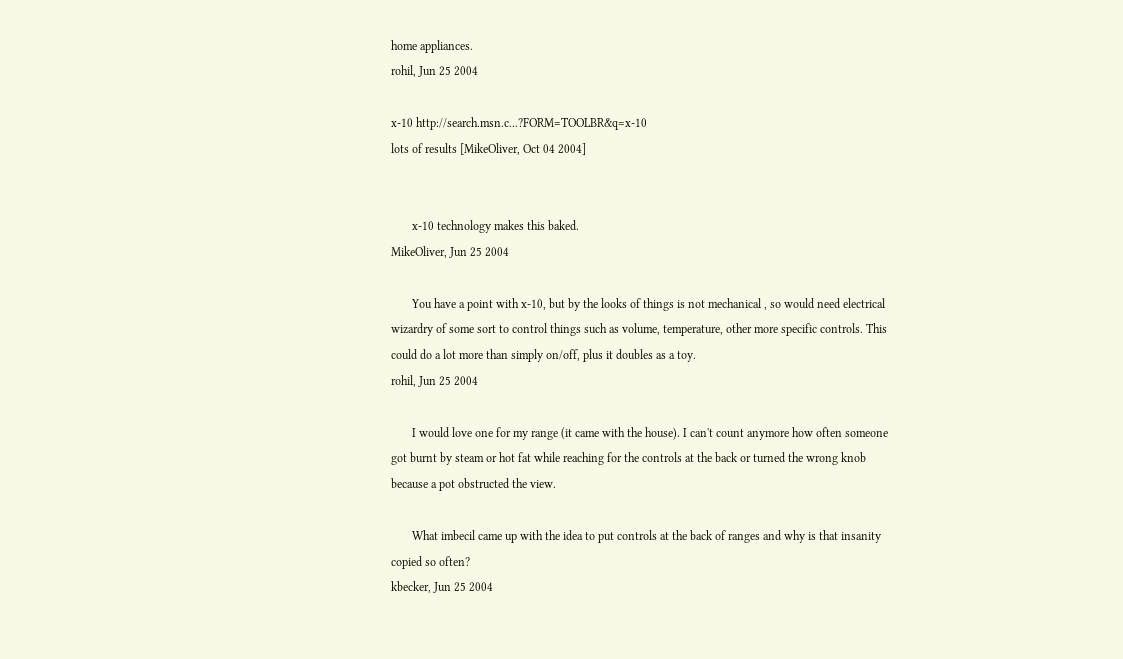home appliances.
rohil, Jun 25 2004

x-10 http://search.msn.c...?FORM=TOOLBR&q=x-10
lots of results [MikeOliver, Oct 04 2004]


       x-10 technology makes this baked.
MikeOliver, Jun 25 2004

       You have a point with x-10, but by the looks of things is not mechanical , so would need electrical wizardry of some sort to control things such as volume, temperature, other more specific controls. This could do a lot more than simply on/off, plus it doubles as a toy.
rohil, Jun 25 2004

       I would love one for my range (it came with the house). I can't count anymore how often someone got burnt by steam or hot fat while reaching for the controls at the back or turned the wrong knob because a pot obstructed the view.

       What imbecil came up with the idea to put controls at the back of ranges and why is that insanity copied so often?
kbecker, Jun 25 2004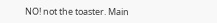NO! not the toaster. Main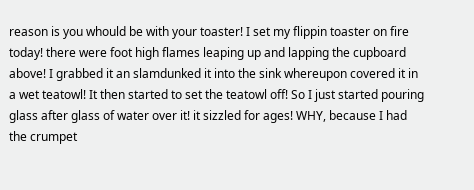reason is you whould be with your toaster! I set my flippin toaster on fire today! there were foot high flames leaping up and lapping the cupboard above! I grabbed it an slamdunked it into the sink whereupon covered it in a wet teatowl! It then started to set the teatowl off! So I just started pouring glass after glass of water over it! it sizzled for ages! WHY, because I had the crumpet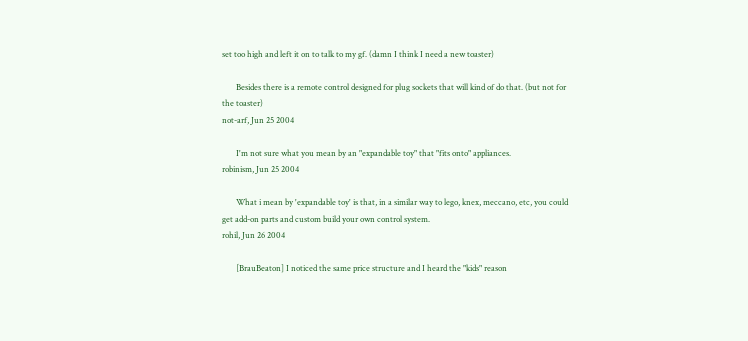set too high and left it on to talk to my gf. (damn I think I need a new toaster)

       Besides there is a remote control designed for plug sockets that will kind of do that. (but not for the toaster)
not-arf, Jun 25 2004

       I'm not sure what you mean by an "expandable toy" that "fits onto" appliances.
robinism, Jun 25 2004

       What i mean by 'expandable toy' is that, in a similar way to lego, knex, meccano, etc, you could get add-on parts and custom build your own control system.
rohil, Jun 26 2004

       [BrauBeaton] I noticed the same price structure and I heard the "kids" reason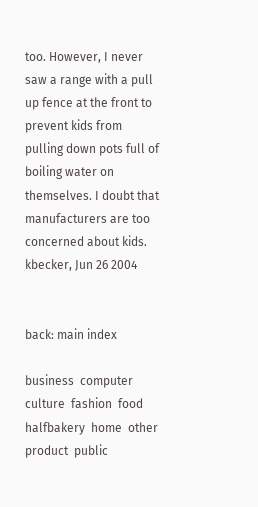too. However, I never saw a range with a pull up fence at the front to prevent kids from pulling down pots full of boiling water on themselves. I doubt that manufacturers are too concerned about kids.
kbecker, Jun 26 2004


back: main index

business  computer  culture  fashion  food  halfbakery  home  other  product  public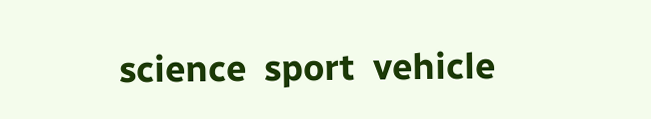science  sport  vehicle